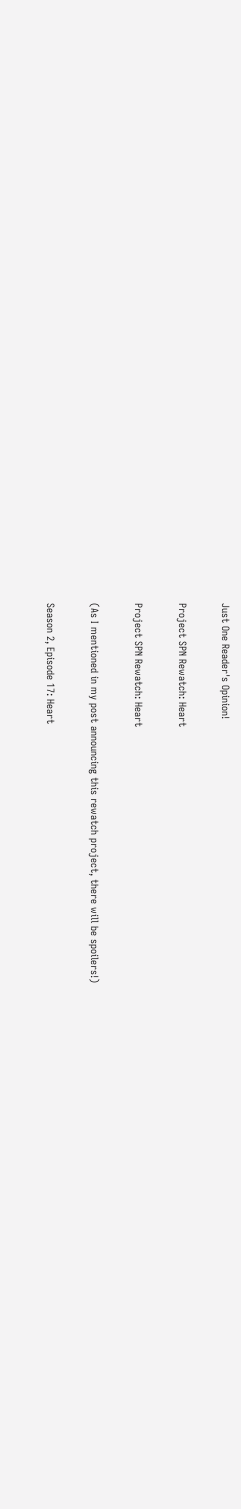Just One Reader's Opinion!

Project SPN Rewatch: Heart

Project SPN Rewatch: Heart

(As I mentioned in my post announcing this rewatch project, there will be spoilers!)

Season 2, Episode 17: Heart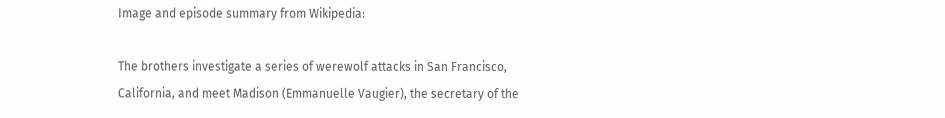Image and episode summary from Wikipedia:

The brothers investigate a series of werewolf attacks in San Francisco, California, and meet Madison (Emmanuelle Vaugier), the secretary of the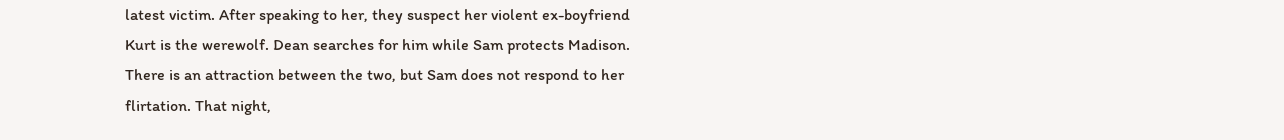latest victim. After speaking to her, they suspect her violent ex-boyfriend Kurt is the werewolf. Dean searches for him while Sam protects Madison. There is an attraction between the two, but Sam does not respond to her flirtation. That night,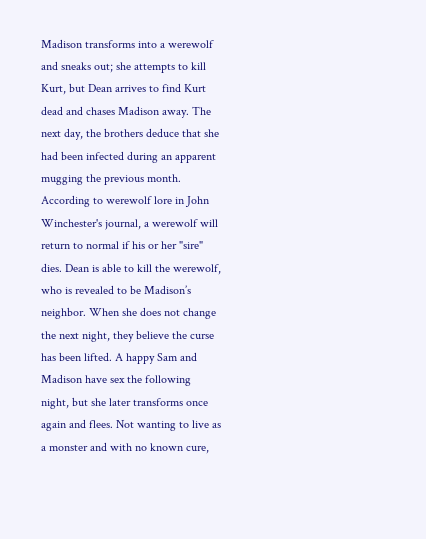Madison transforms into a werewolf and sneaks out; she attempts to kill Kurt, but Dean arrives to find Kurt dead and chases Madison away. The next day, the brothers deduce that she had been infected during an apparent mugging the previous month. According to werewolf lore in John Winchester's journal, a werewolf will return to normal if his or her "sire" dies. Dean is able to kill the werewolf, who is revealed to be Madison’s neighbor. When she does not change the next night, they believe the curse has been lifted. A happy Sam and Madison have sex the following night, but she later transforms once again and flees. Not wanting to live as a monster and with no known cure,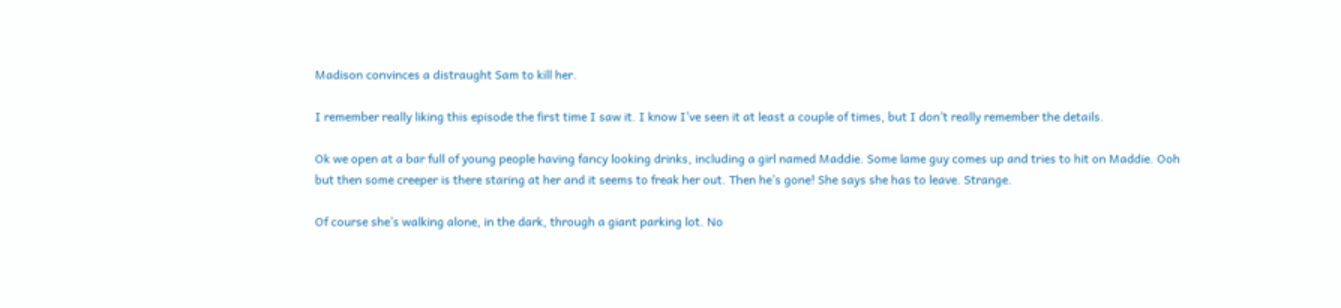Madison convinces a distraught Sam to kill her.

I remember really liking this episode the first time I saw it. I know I’ve seen it at least a couple of times, but I don’t really remember the details.

Ok we open at a bar full of young people having fancy looking drinks, including a girl named Maddie. Some lame guy comes up and tries to hit on Maddie. Ooh but then some creeper is there staring at her and it seems to freak her out. Then he’s gone! She says she has to leave. Strange.

Of course she’s walking alone, in the dark, through a giant parking lot. No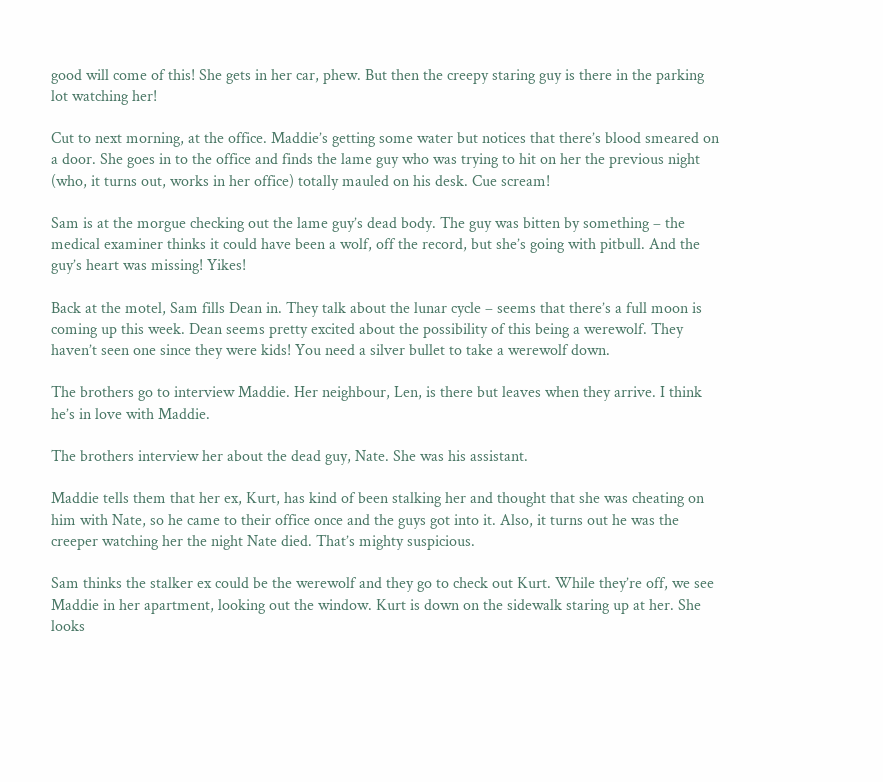good will come of this! She gets in her car, phew. But then the creepy staring guy is there in the parking lot watching her!

Cut to next morning, at the office. Maddie’s getting some water but notices that there’s blood smeared on a door. She goes in to the office and finds the lame guy who was trying to hit on her the previous night (who, it turns out, works in her office) totally mauled on his desk. Cue scream!

Sam is at the morgue checking out the lame guy’s dead body. The guy was bitten by something – the medical examiner thinks it could have been a wolf, off the record, but she’s going with pitbull. And the guy’s heart was missing! Yikes!

Back at the motel, Sam fills Dean in. They talk about the lunar cycle – seems that there’s a full moon is coming up this week. Dean seems pretty excited about the possibility of this being a werewolf. They haven’t seen one since they were kids! You need a silver bullet to take a werewolf down.

The brothers go to interview Maddie. Her neighbour, Len, is there but leaves when they arrive. I think he’s in love with Maddie.

The brothers interview her about the dead guy, Nate. She was his assistant.

Maddie tells them that her ex, Kurt, has kind of been stalking her and thought that she was cheating on him with Nate, so he came to their office once and the guys got into it. Also, it turns out he was the creeper watching her the night Nate died. That’s mighty suspicious.

Sam thinks the stalker ex could be the werewolf and they go to check out Kurt. While they’re off, we see Maddie in her apartment, looking out the window. Kurt is down on the sidewalk staring up at her. She looks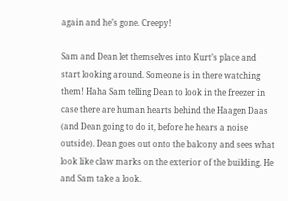again and he’s gone. Creepy!

Sam and Dean let themselves into Kurt’s place and start looking around. Someone is in there watching them! Haha Sam telling Dean to look in the freezer in case there are human hearts behind the Haagen Daas (and Dean going to do it, before he hears a noise outside). Dean goes out onto the balcony and sees what look like claw marks on the exterior of the building. He and Sam take a look.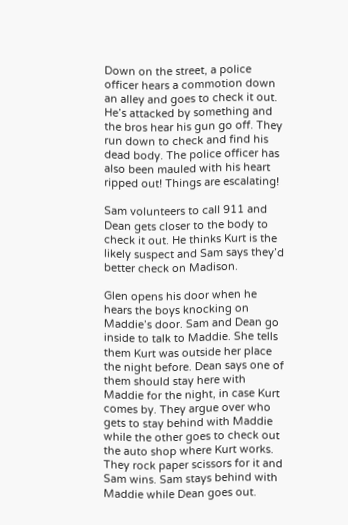Down on the street, a police officer hears a commotion down an alley and goes to check it out. He’s attacked by something and the bros hear his gun go off. They run down to check and find his dead body. The police officer has also been mauled with his heart ripped out! Things are escalating!

Sam volunteers to call 911 and Dean gets closer to the body to check it out. He thinks Kurt is the likely suspect and Sam says they’d better check on Madison.

Glen opens his door when he hears the boys knocking on Maddie’s door. Sam and Dean go inside to talk to Maddie. She tells them Kurt was outside her place the night before. Dean says one of them should stay here with Maddie for the night, in case Kurt comes by. They argue over who gets to stay behind with Maddie while the other goes to check out the auto shop where Kurt works. They rock paper scissors for it and Sam wins. Sam stays behind with Maddie while Dean goes out.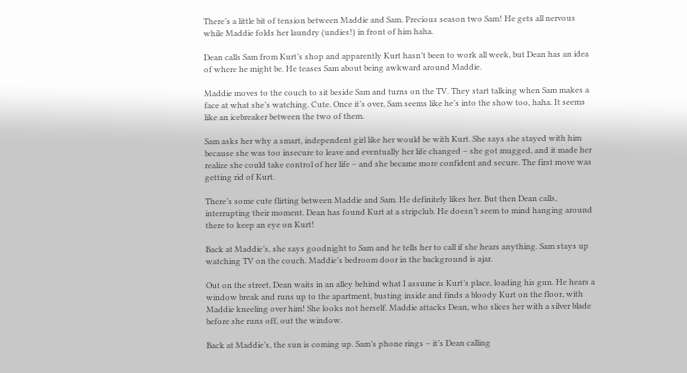There’s a little bit of tension between Maddie and Sam. Precious season two Sam! He gets all nervous while Maddie folds her laundry (undies!) in front of him haha.

Dean calls Sam from Kurt’s shop and apparently Kurt hasn’t been to work all week, but Dean has an idea of where he might be. He teases Sam about being awkward around Maddie.

Maddie moves to the couch to sit beside Sam and turns on the TV. They start talking when Sam makes a face at what she’s watching. Cute. Once it’s over, Sam seems like he’s into the show too, haha. It seems like an icebreaker between the two of them.

Sam asks her why a smart, independent girl like her would be with Kurt. She says she stayed with him because she was too insecure to leave and eventually her life changed – she got mugged, and it made her realize she could take control of her life – and she became more confident and secure. The first move was getting rid of Kurt.

There’s some cute flirting between Maddie and Sam. He definitely likes her. But then Dean calls, interrupting their moment. Dean has found Kurt at a stripclub. He doesn’t seem to mind hanging around there to keep an eye on Kurt!

Back at Maddie’s, she says goodnight to Sam and he tells her to call if she hears anything. Sam stays up watching TV on the couch. Maddie’s bedroom door in the background is ajar.

Out on the street, Dean waits in an alley behind what I assume is Kurt’s place, loading his gun. He hears a window break and runs up to the apartment, busting inside and finds a bloody Kurt on the floor, with Maddie kneeling over him! She looks not herself. Maddie attacks Dean, who slices her with a silver blade before she runs off, out the window.

Back at Maddie’s, the sun is coming up. Sam’s phone rings – it’s Dean calling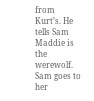from Kurt’s. He tells Sam Maddie is the werewolf. Sam goes to her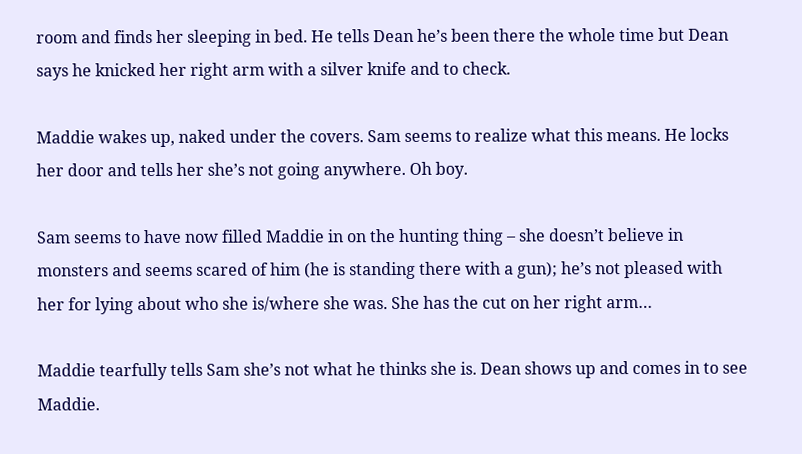room and finds her sleeping in bed. He tells Dean he’s been there the whole time but Dean says he knicked her right arm with a silver knife and to check.

Maddie wakes up, naked under the covers. Sam seems to realize what this means. He locks her door and tells her she’s not going anywhere. Oh boy.

Sam seems to have now filled Maddie in on the hunting thing – she doesn’t believe in monsters and seems scared of him (he is standing there with a gun); he’s not pleased with her for lying about who she is/where she was. She has the cut on her right arm…

Maddie tearfully tells Sam she’s not what he thinks she is. Dean shows up and comes in to see Maddie.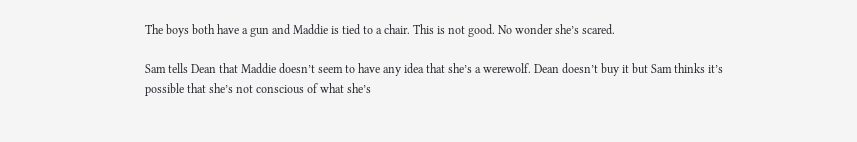The boys both have a gun and Maddie is tied to a chair. This is not good. No wonder she’s scared.

Sam tells Dean that Maddie doesn’t seem to have any idea that she’s a werewolf. Dean doesn’t buy it but Sam thinks it’s possible that she’s not conscious of what she’s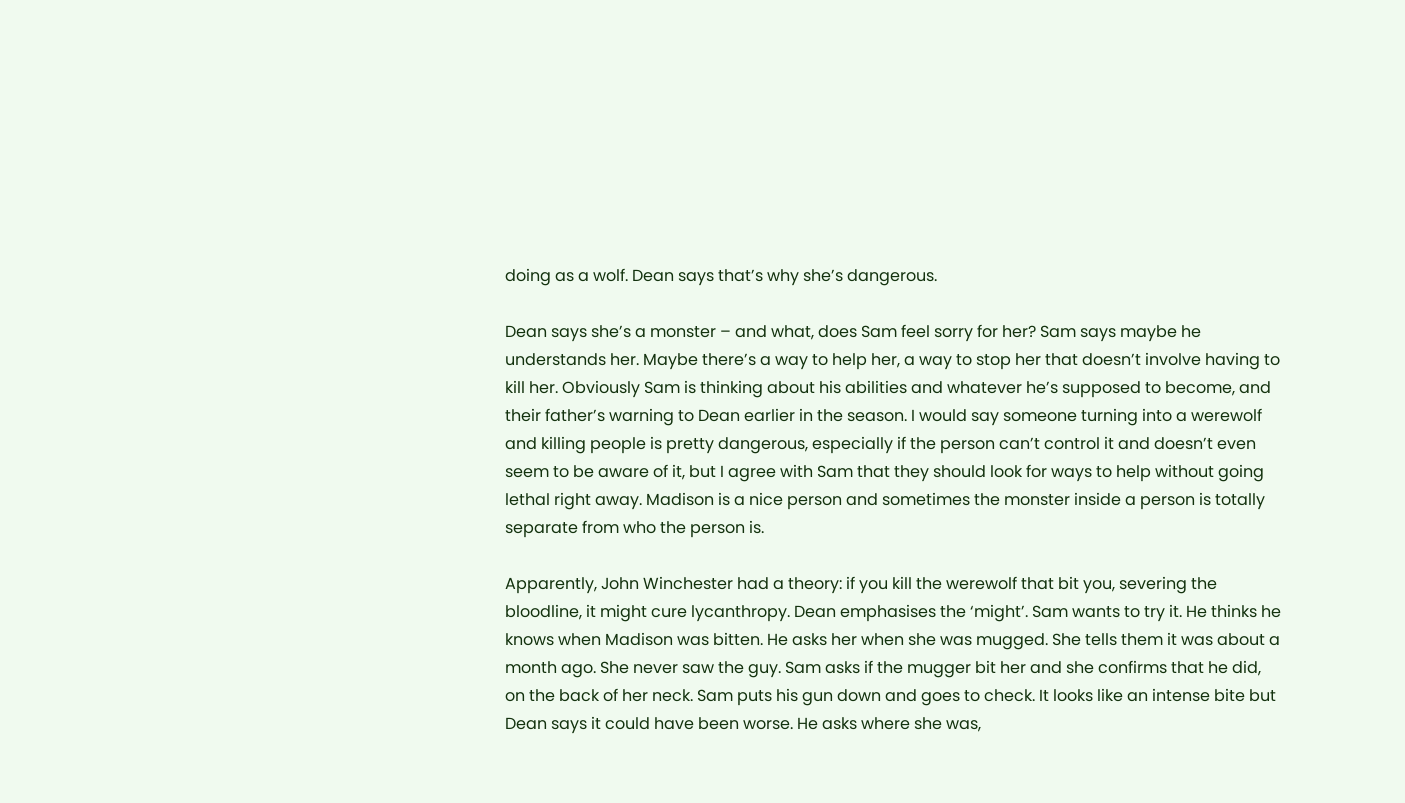doing as a wolf. Dean says that’s why she’s dangerous.

Dean says she’s a monster – and what, does Sam feel sorry for her? Sam says maybe he understands her. Maybe there’s a way to help her, a way to stop her that doesn’t involve having to kill her. Obviously Sam is thinking about his abilities and whatever he’s supposed to become, and their father’s warning to Dean earlier in the season. I would say someone turning into a werewolf and killing people is pretty dangerous, especially if the person can’t control it and doesn’t even seem to be aware of it, but I agree with Sam that they should look for ways to help without going lethal right away. Madison is a nice person and sometimes the monster inside a person is totally separate from who the person is.

Apparently, John Winchester had a theory: if you kill the werewolf that bit you, severing the bloodline, it might cure lycanthropy. Dean emphasises the ‘might’. Sam wants to try it. He thinks he knows when Madison was bitten. He asks her when she was mugged. She tells them it was about a month ago. She never saw the guy. Sam asks if the mugger bit her and she confirms that he did, on the back of her neck. Sam puts his gun down and goes to check. It looks like an intense bite but Dean says it could have been worse. He asks where she was,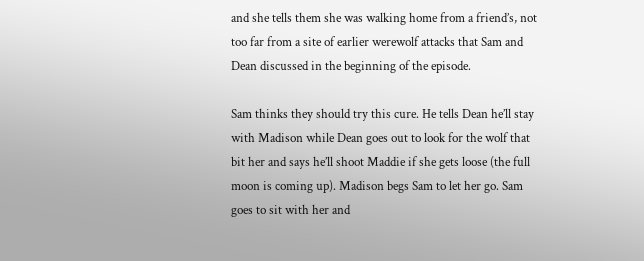and she tells them she was walking home from a friend’s, not too far from a site of earlier werewolf attacks that Sam and Dean discussed in the beginning of the episode.

Sam thinks they should try this cure. He tells Dean he’ll stay with Madison while Dean goes out to look for the wolf that bit her and says he’ll shoot Maddie if she gets loose (the full moon is coming up). Madison begs Sam to let her go. Sam goes to sit with her and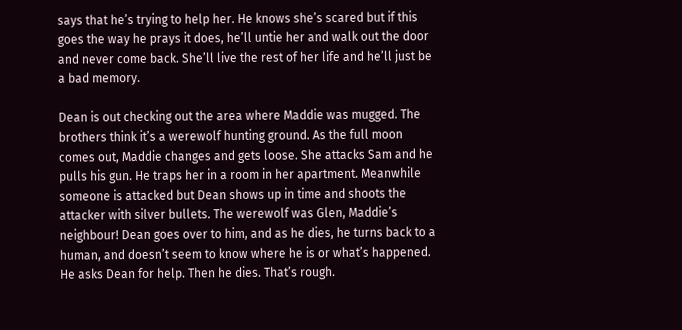says that he’s trying to help her. He knows she’s scared but if this goes the way he prays it does, he’ll untie her and walk out the door and never come back. She’ll live the rest of her life and he’ll just be a bad memory.

Dean is out checking out the area where Maddie was mugged. The brothers think it’s a werewolf hunting ground. As the full moon comes out, Maddie changes and gets loose. She attacks Sam and he pulls his gun. He traps her in a room in her apartment. Meanwhile someone is attacked but Dean shows up in time and shoots the attacker with silver bullets. The werewolf was Glen, Maddie’s neighbour! Dean goes over to him, and as he dies, he turns back to a human, and doesn’t seem to know where he is or what’s happened. He asks Dean for help. Then he dies. That’s rough.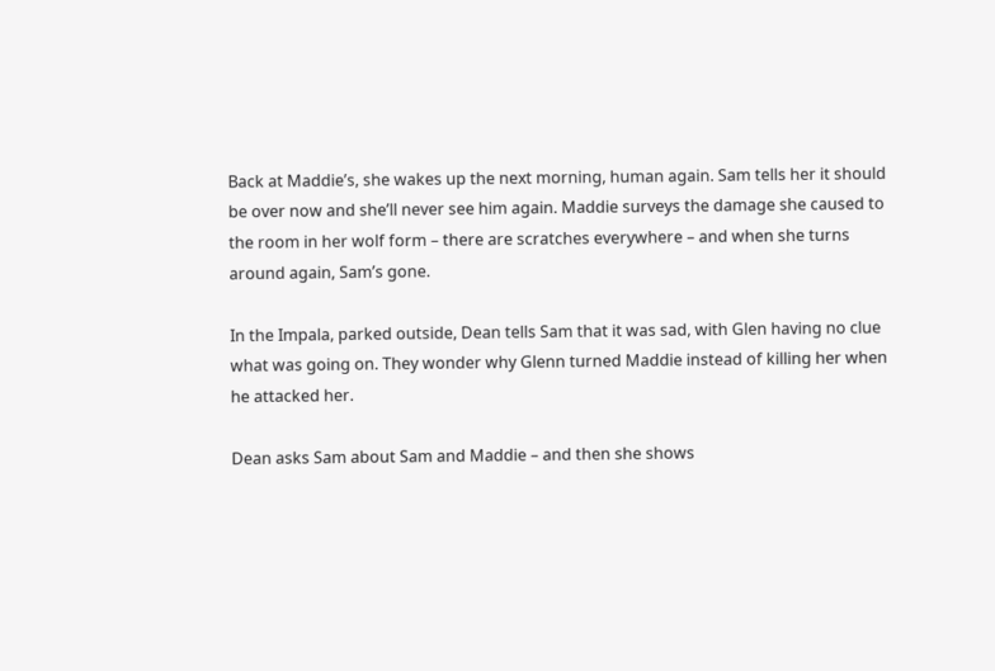Back at Maddie’s, she wakes up the next morning, human again. Sam tells her it should be over now and she’ll never see him again. Maddie surveys the damage she caused to the room in her wolf form – there are scratches everywhere – and when she turns around again, Sam’s gone.

In the Impala, parked outside, Dean tells Sam that it was sad, with Glen having no clue what was going on. They wonder why Glenn turned Maddie instead of killing her when he attacked her.

Dean asks Sam about Sam and Maddie – and then she shows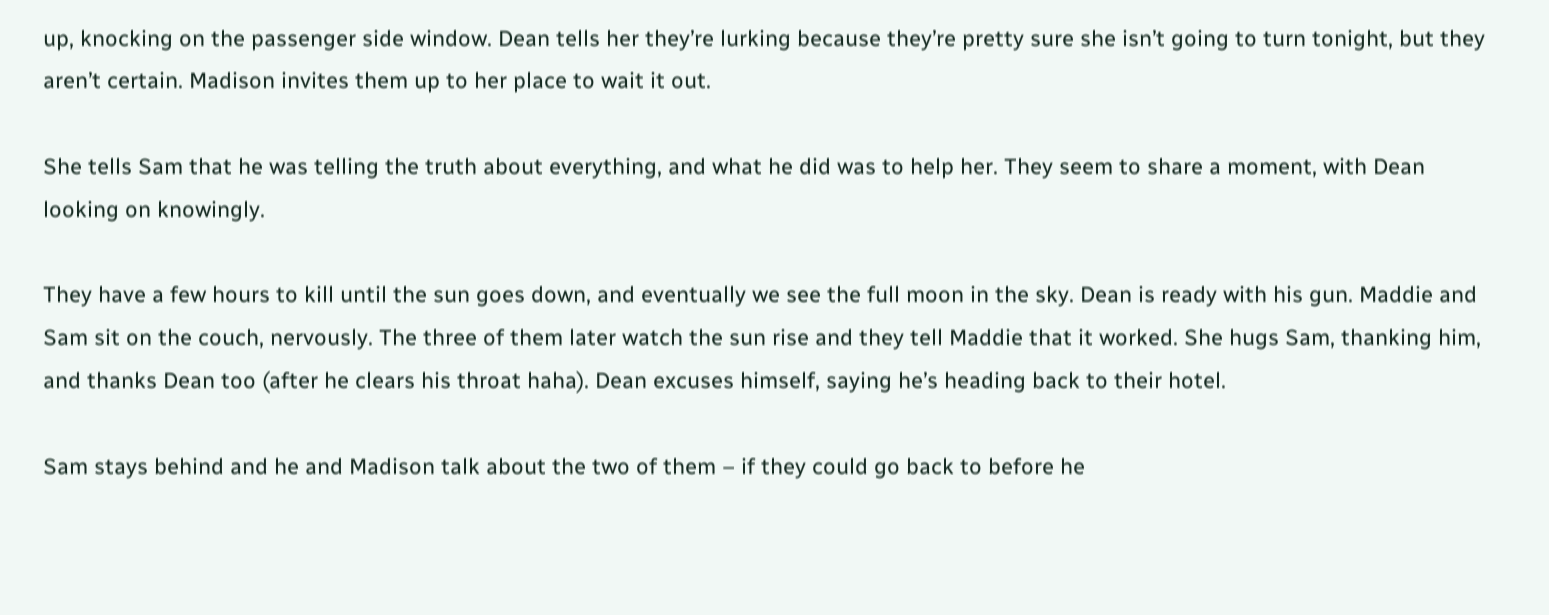up, knocking on the passenger side window. Dean tells her they’re lurking because they’re pretty sure she isn’t going to turn tonight, but they aren’t certain. Madison invites them up to her place to wait it out.

She tells Sam that he was telling the truth about everything, and what he did was to help her. They seem to share a moment, with Dean looking on knowingly.

They have a few hours to kill until the sun goes down, and eventually we see the full moon in the sky. Dean is ready with his gun. Maddie and Sam sit on the couch, nervously. The three of them later watch the sun rise and they tell Maddie that it worked. She hugs Sam, thanking him, and thanks Dean too (after he clears his throat haha). Dean excuses himself, saying he’s heading back to their hotel.

Sam stays behind and he and Madison talk about the two of them – if they could go back to before he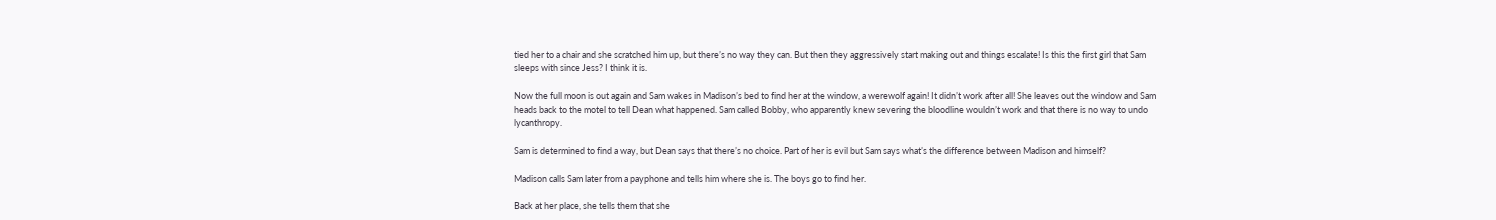tied her to a chair and she scratched him up, but there’s no way they can. But then they aggressively start making out and things escalate! Is this the first girl that Sam sleeps with since Jess? I think it is.

Now the full moon is out again and Sam wakes in Madison’s bed to find her at the window, a werewolf again! It didn’t work after all! She leaves out the window and Sam heads back to the motel to tell Dean what happened. Sam called Bobby, who apparently knew severing the bloodline wouldn’t work and that there is no way to undo lycanthropy.

Sam is determined to find a way, but Dean says that there’s no choice. Part of her is evil but Sam says what’s the difference between Madison and himself?

Madison calls Sam later from a payphone and tells him where she is. The boys go to find her.

Back at her place, she tells them that she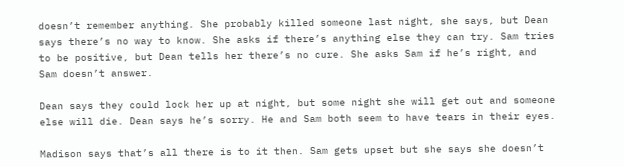doesn’t remember anything. She probably killed someone last night, she says, but Dean says there’s no way to know. She asks if there’s anything else they can try. Sam tries to be positive, but Dean tells her there’s no cure. She asks Sam if he’s right, and Sam doesn’t answer.

Dean says they could lock her up at night, but some night she will get out and someone else will die. Dean says he’s sorry. He and Sam both seem to have tears in their eyes.

Madison says that’s all there is to it then. Sam gets upset but she says she doesn’t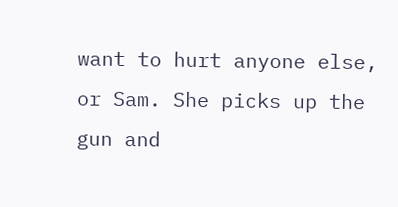want to hurt anyone else, or Sam. She picks up the gun and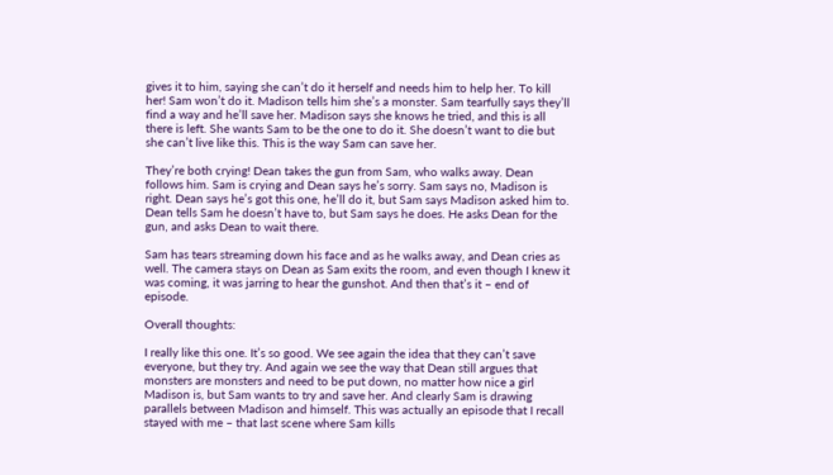gives it to him, saying she can’t do it herself and needs him to help her. To kill her! Sam won’t do it. Madison tells him she’s a monster. Sam tearfully says they’ll find a way and he’ll save her. Madison says she knows he tried, and this is all there is left. She wants Sam to be the one to do it. She doesn’t want to die but she can’t live like this. This is the way Sam can save her.

They’re both crying! Dean takes the gun from Sam, who walks away. Dean follows him. Sam is crying and Dean says he’s sorry. Sam says no, Madison is right. Dean says he’s got this one, he’ll do it, but Sam says Madison asked him to. Dean tells Sam he doesn’t have to, but Sam says he does. He asks Dean for the gun, and asks Dean to wait there.

Sam has tears streaming down his face and as he walks away, and Dean cries as well. The camera stays on Dean as Sam exits the room, and even though I knew it was coming, it was jarring to hear the gunshot. And then that’s it – end of episode.

Overall thoughts:

I really like this one. It’s so good. We see again the idea that they can’t save everyone, but they try. And again we see the way that Dean still argues that monsters are monsters and need to be put down, no matter how nice a girl Madison is, but Sam wants to try and save her. And clearly Sam is drawing parallels between Madison and himself. This was actually an episode that I recall stayed with me – that last scene where Sam kills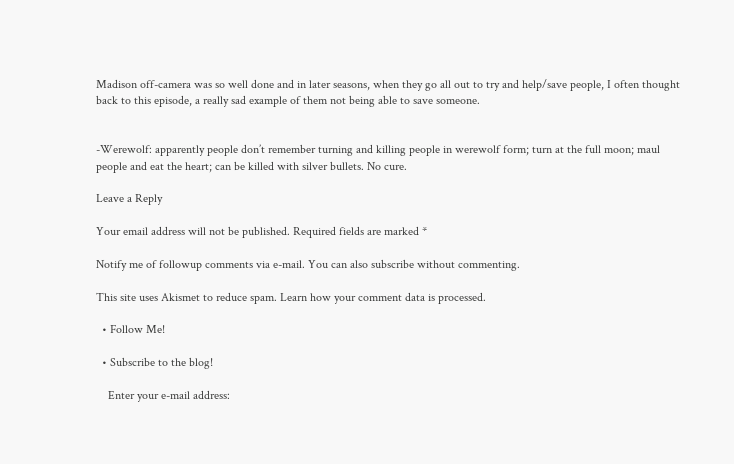Madison off-camera was so well done and in later seasons, when they go all out to try and help/save people, I often thought back to this episode, a really sad example of them not being able to save someone.


-Werewolf: apparently people don’t remember turning and killing people in werewolf form; turn at the full moon; maul people and eat the heart; can be killed with silver bullets. No cure.

Leave a Reply

Your email address will not be published. Required fields are marked *

Notify me of followup comments via e-mail. You can also subscribe without commenting.

This site uses Akismet to reduce spam. Learn how your comment data is processed.

  • Follow Me!

  • Subscribe to the blog!

    Enter your e-mail address: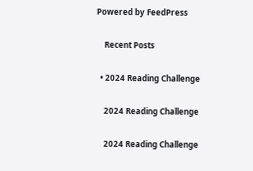Powered by FeedPress

    Recent Posts

  • 2024 Reading Challenge

    2024 Reading Challenge

    2024 Reading Challenge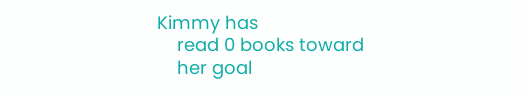Kimmy has
    read 0 books toward
    her goal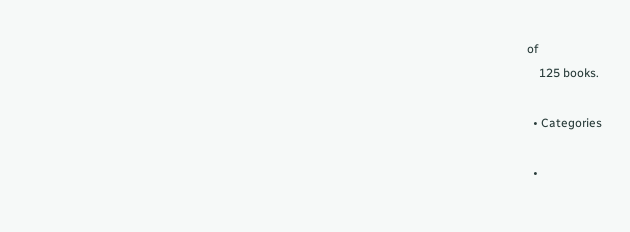of
    125 books.

  • Categories

  •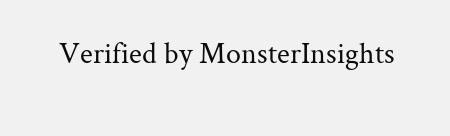Verified by MonsterInsights